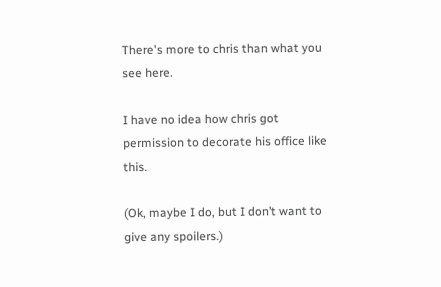There's more to chris than what you see here.

I have no idea how chris got permission to decorate his office like this.

(Ok, maybe I do, but I don’t want to give any spoilers.)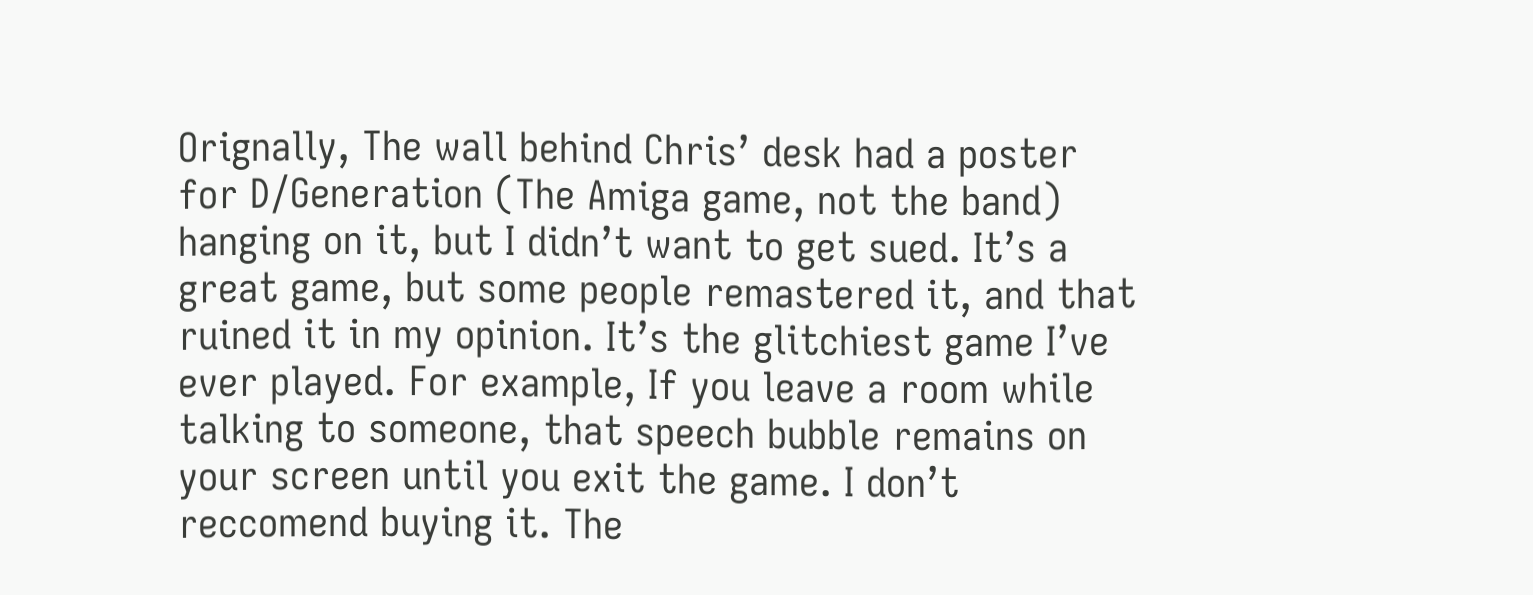Orignally, The wall behind Chris’ desk had a poster for D/Generation (The Amiga game, not the band) hanging on it, but I didn’t want to get sued. It’s a great game, but some people remastered it, and that ruined it in my opinion. It’s the glitchiest game I’ve ever played. For example, If you leave a room while talking to someone, that speech bubble remains on your screen until you exit the game. I don’t reccomend buying it. The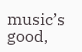music’s good,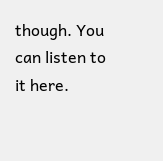though. You can listen to it here.